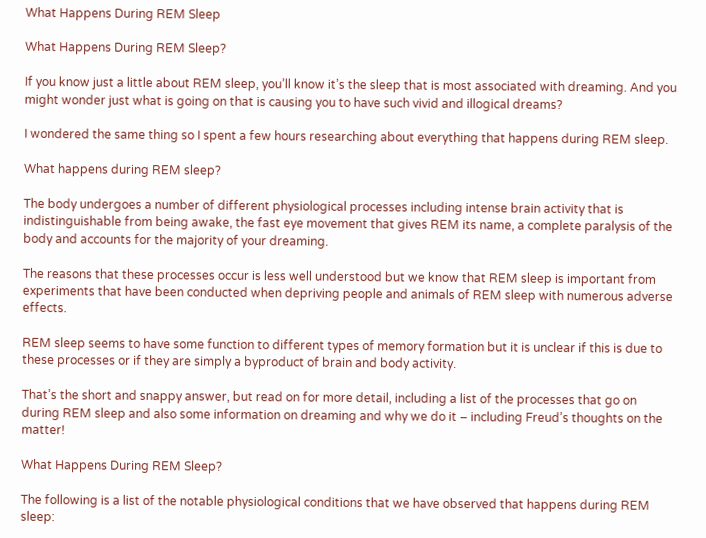What Happens During REM Sleep

What Happens During REM Sleep?

If you know just a little about REM sleep, you’ll know it’s the sleep that is most associated with dreaming. And you might wonder just what is going on that is causing you to have such vivid and illogical dreams?

I wondered the same thing so I spent a few hours researching about everything that happens during REM sleep.

What happens during REM sleep?

The body undergoes a number of different physiological processes including intense brain activity that is indistinguishable from being awake, the fast eye movement that gives REM its name, a complete paralysis of the body and accounts for the majority of your dreaming.

The reasons that these processes occur is less well understood but we know that REM sleep is important from experiments that have been conducted when depriving people and animals of REM sleep with numerous adverse effects.

REM sleep seems to have some function to different types of memory formation but it is unclear if this is due to these processes or if they are simply a byproduct of brain and body activity.

That’s the short and snappy answer, but read on for more detail, including a list of the processes that go on during REM sleep and also some information on dreaming and why we do it – including Freud’s thoughts on the matter!

What Happens During REM Sleep?

The following is a list of the notable physiological conditions that we have observed that happens during REM sleep: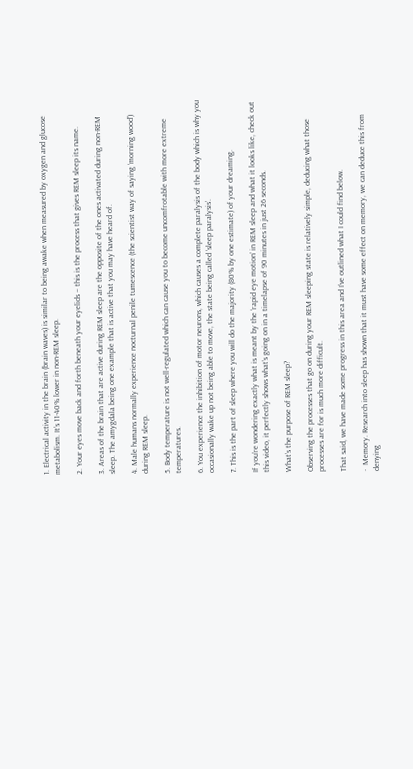1. Electrical activity in the brain (brain waves) is similar to being awake when measured by oxygen and glucose metabolism. It’s 11-40% lower in non-REM sleep.

2. Your eyes move back and forth beneath your eyelids – this is the process that gives REM sleep its name.

3. Areas of the brain that are active during REM sleep are the opposite of the ones activated during non-REM sleep. The amygdala being one example that is active that you may have heard of.

4. Male humans normally experience nocturnal penile tumescence (the scientist way of saying ‘morning wood’) during REM sleep.

5. Body temperature is not well-regulated which can cause you to become uncomfrotable with more extreme temperatures.

6. You experience the inhibition of motor neurons, which causes a complete paralysis of the body which is why you occasionally wake up not being able to move, the state being called ‘sleep paralysis’.

7. This is the part of sleep where you will do the majority (80% by one estimate) of your dreaming.

If you’re wondering exactly what is meant by the ‘rapid eye motion’ in REM sleep and what it looks like, check out this video, it perfectly shows what’s going on in a timelapse of 90 minutes in just 26 seconds.

What’s the purpose of REM sleep?

Observing the processes that go on during your REM sleeping state is relatively simple, deducing what those processes are for is much more difficult.

That said, we have made some progress in this area and I’ve outlined what I could find below.

·  Memory. Research into sleep has shown that it must have some effect on memory, we can deduce this from denying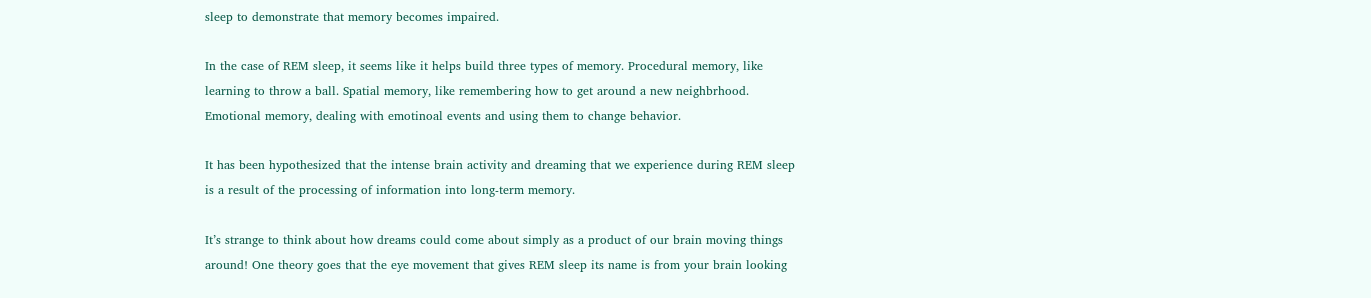sleep to demonstrate that memory becomes impaired.

In the case of REM sleep, it seems like it helps build three types of memory. Procedural memory, like learning to throw a ball. Spatial memory, like remembering how to get around a new neighbrhood. Emotional memory, dealing with emotinoal events and using them to change behavior.

It has been hypothesized that the intense brain activity and dreaming that we experience during REM sleep is a result of the processing of information into long-term memory.

It’s strange to think about how dreams could come about simply as a product of our brain moving things around! One theory goes that the eye movement that gives REM sleep its name is from your brain looking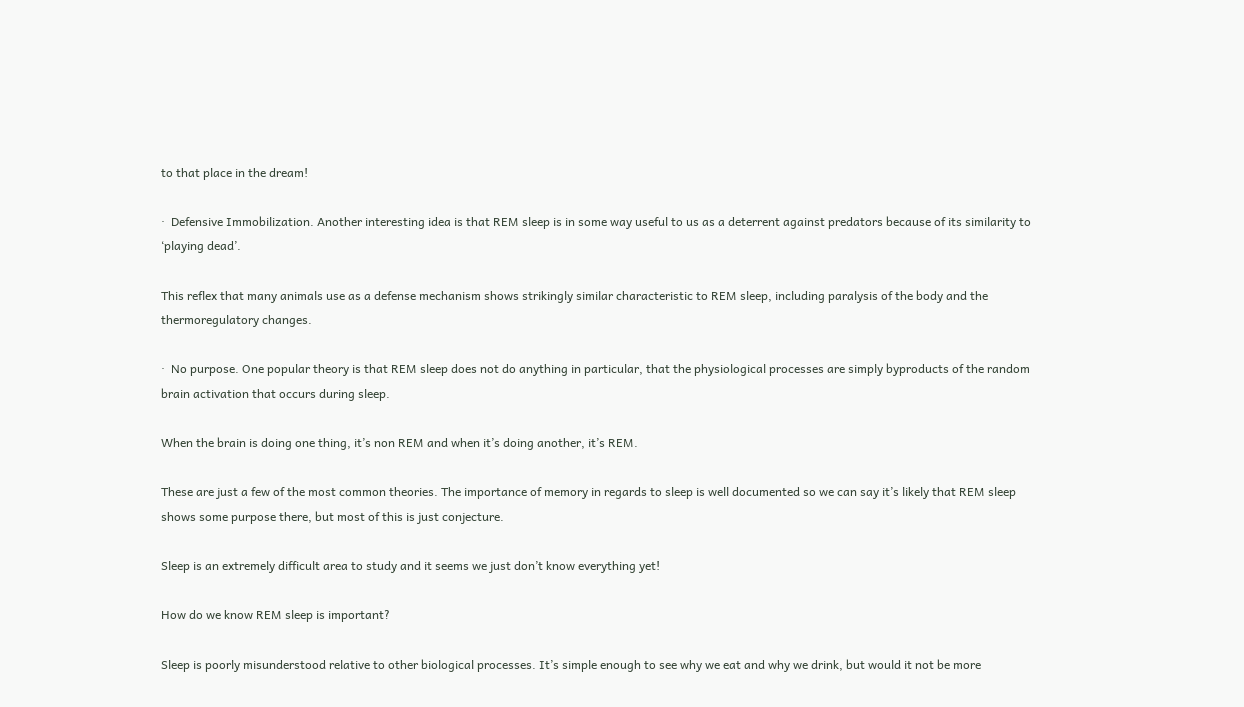to that place in the dream!

·  Defensive Immobilization. Another interesting idea is that REM sleep is in some way useful to us as a deterrent against predators because of its similarity to ‘playing dead’.

This reflex that many animals use as a defense mechanism shows strikingly similar characteristic to REM sleep, including paralysis of the body and the thermoregulatory changes.

·  No purpose. One popular theory is that REM sleep does not do anything in particular, that the physiological processes are simply byproducts of the random brain activation that occurs during sleep.

When the brain is doing one thing, it’s non REM and when it’s doing another, it’s REM.

These are just a few of the most common theories. The importance of memory in regards to sleep is well documented so we can say it’s likely that REM sleep shows some purpose there, but most of this is just conjecture.

Sleep is an extremely difficult area to study and it seems we just don’t know everything yet!

How do we know REM sleep is important?

Sleep is poorly misunderstood relative to other biological processes. It’s simple enough to see why we eat and why we drink, but would it not be more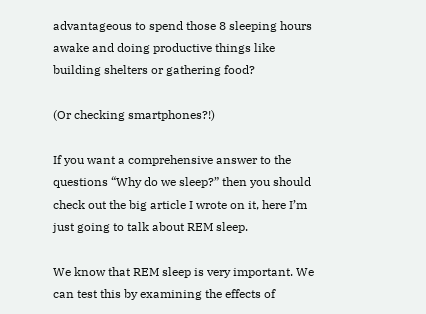advantageous to spend those 8 sleeping hours awake and doing productive things like building shelters or gathering food?

(Or checking smartphones?!)

If you want a comprehensive answer to the questions “Why do we sleep?” then you should check out the big article I wrote on it, here I’m just going to talk about REM sleep.

We know that REM sleep is very important. We can test this by examining the effects of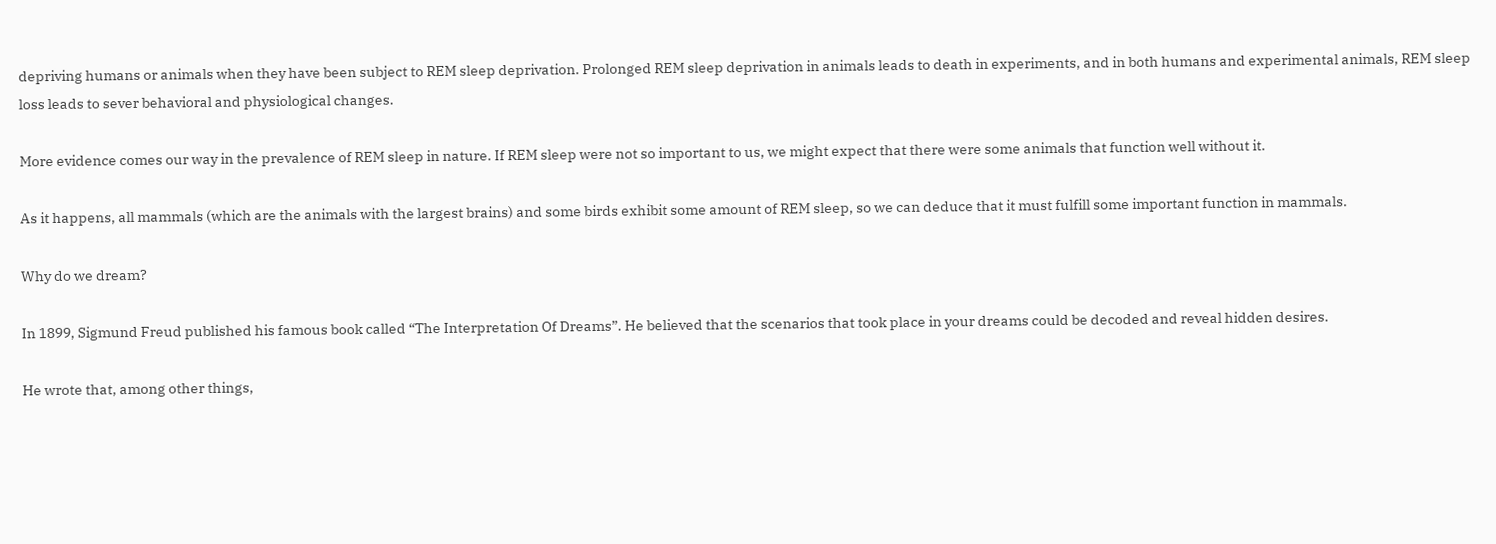depriving humans or animals when they have been subject to REM sleep deprivation. Prolonged REM sleep deprivation in animals leads to death in experiments, and in both humans and experimental animals, REM sleep loss leads to sever behavioral and physiological changes.

More evidence comes our way in the prevalence of REM sleep in nature. If REM sleep were not so important to us, we might expect that there were some animals that function well without it.

As it happens, all mammals (which are the animals with the largest brains) and some birds exhibit some amount of REM sleep, so we can deduce that it must fulfill some important function in mammals.

Why do we dream?

In 1899, Sigmund Freud published his famous book called “The Interpretation Of Dreams”. He believed that the scenarios that took place in your dreams could be decoded and reveal hidden desires.

He wrote that, among other things,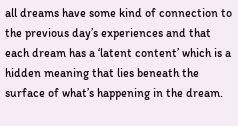all dreams have some kind of connection to the previous day’s experiences and that each dream has a ‘latent content’ which is a hidden meaning that lies beneath the surface of what’s happening in the dream.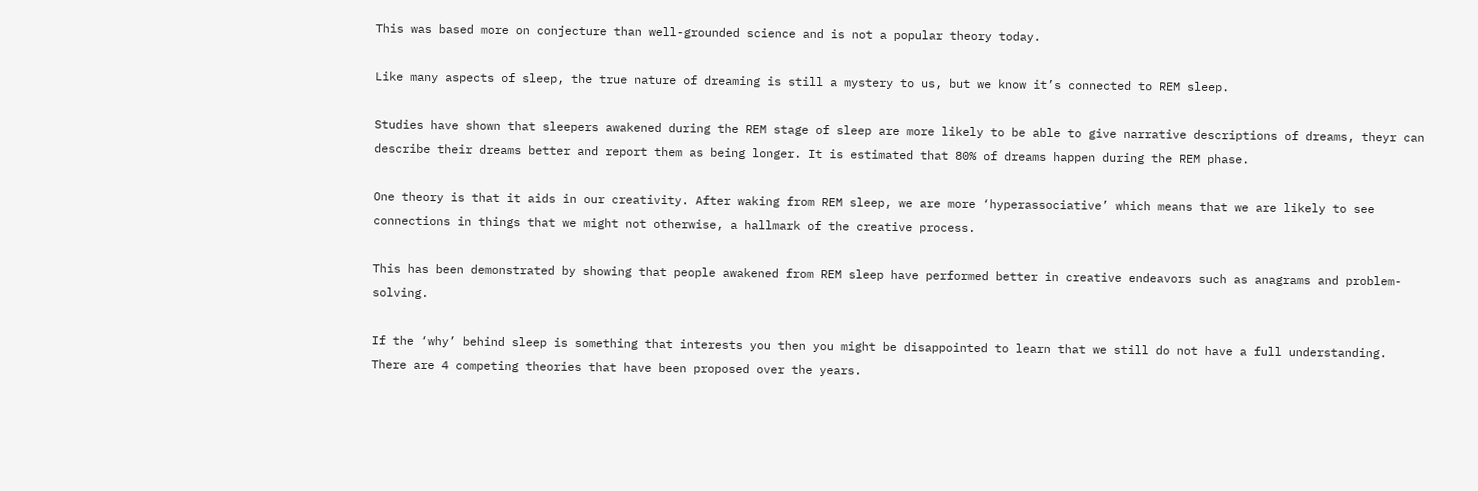This was based more on conjecture than well-grounded science and is not a popular theory today.

Like many aspects of sleep, the true nature of dreaming is still a mystery to us, but we know it’s connected to REM sleep.

Studies have shown that sleepers awakened during the REM stage of sleep are more likely to be able to give narrative descriptions of dreams, theyr can describe their dreams better and report them as being longer. It is estimated that 80% of dreams happen during the REM phase.

One theory is that it aids in our creativity. After waking from REM sleep, we are more ‘hyperassociative’ which means that we are likely to see connections in things that we might not otherwise, a hallmark of the creative process.

This has been demonstrated by showing that people awakened from REM sleep have performed better in creative endeavors such as anagrams and problem-solving.

If the ‘why’ behind sleep is something that interests you then you might be disappointed to learn that we still do not have a full understanding. There are 4 competing theories that have been proposed over the years.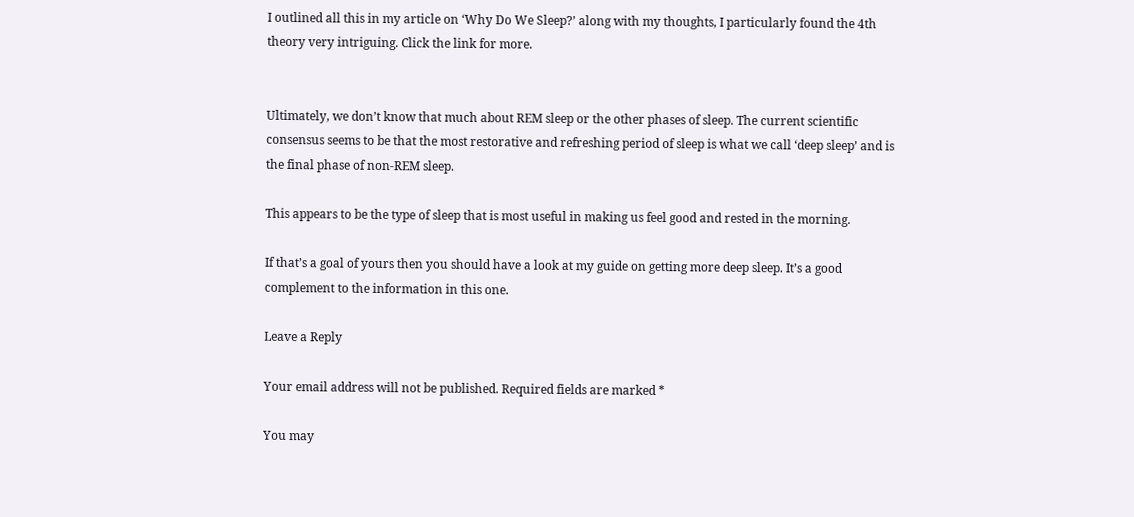I outlined all this in my article on ‘Why Do We Sleep?’ along with my thoughts, I particularly found the 4th theory very intriguing. Click the link for more.


Ultimately, we don’t know that much about REM sleep or the other phases of sleep. The current scientific consensus seems to be that the most restorative and refreshing period of sleep is what we call ‘deep sleep’ and is the final phase of non-REM sleep.

This appears to be the type of sleep that is most useful in making us feel good and rested in the morning.

If that’s a goal of yours then you should have a look at my guide on getting more deep sleep. It’s a good complement to the information in this one.

Leave a Reply

Your email address will not be published. Required fields are marked *

You may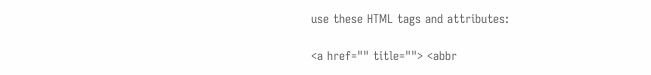use these HTML tags and attributes:

<a href="" title=""> <abbr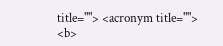title=""> <acronym title=""> <b>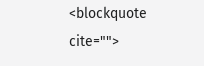<blockquote cite="">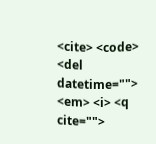<cite> <code> <del datetime=""> <em> <i> <q cite="">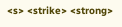<s> <strike> <strong>